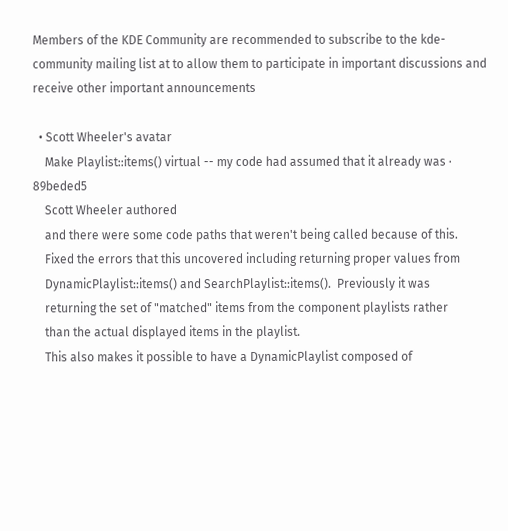Members of the KDE Community are recommended to subscribe to the kde-community mailing list at to allow them to participate in important discussions and receive other important announcements

  • Scott Wheeler's avatar
    Make Playlist::items() virtual -- my code had assumed that it already was · 89beded5
    Scott Wheeler authored
    and there were some code paths that weren't being called because of this.
    Fixed the errors that this uncovered including returning proper values from
    DynamicPlaylist::items() and SearchPlaylist::items().  Previously it was
    returning the set of "matched" items from the component playlists rather
    than the actual displayed items in the playlist.
    This also makes it possible to have a DynamicPlaylist composed of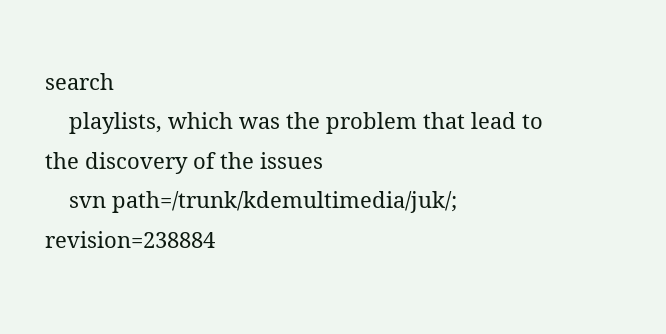search
    playlists, which was the problem that lead to the discovery of the issues
    svn path=/trunk/kdemultimedia/juk/; revision=238884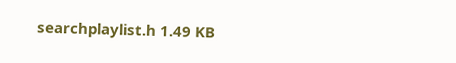searchplaylist.h 1.49 KB